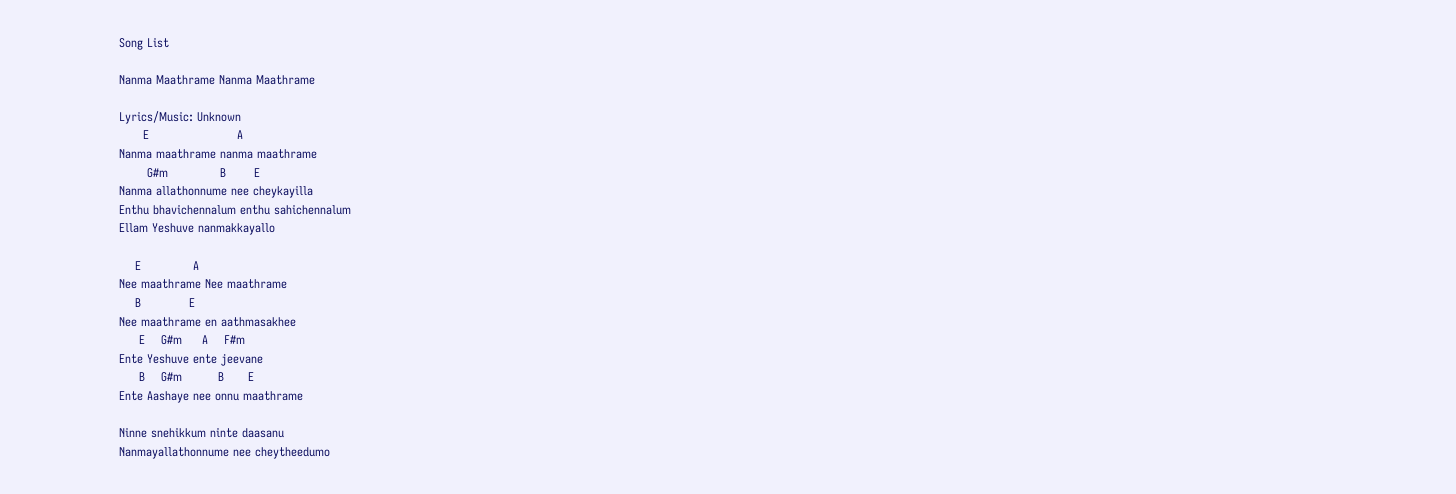Song List

Nanma Maathrame Nanma Maathrame

Lyrics/Music: Unknown
      E                      A
Nanma maathrame nanma maathrame
       G#m             B       E
Nanma allathonnume nee cheykayilla
Enthu bhavichennalum enthu sahichennalum
Ellam Yeshuve nanmakkayallo

    E             A
Nee maathrame Nee maathrame
    B            E
Nee maathrame en aathmasakhee
     E    G#m     A    F#m
Ente Yeshuve ente jeevane
     B    G#m         B      E
Ente Aashaye nee onnu maathrame

Ninne snehikkum ninte daasanu
Nanmayallathonnume nee cheytheedumo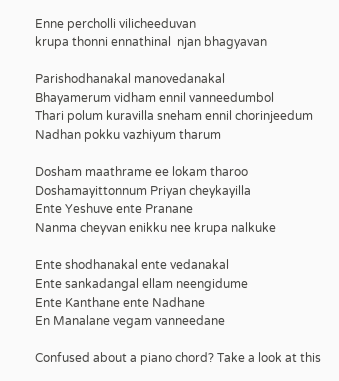Enne percholli vilicheeduvan
krupa thonni ennathinal  njan bhagyavan

Parishodhanakal manovedanakal
Bhayamerum vidham ennil vanneedumbol
Thari polum kuravilla sneham ennil chorinjeedum
Nadhan pokku vazhiyum tharum

Dosham maathrame ee lokam tharoo
Doshamayittonnum Priyan cheykayilla
Ente Yeshuve ente Pranane
Nanma cheyvan enikku nee krupa nalkuke

Ente shodhanakal ente vedanakal
Ente sankadangal ellam neengidume
Ente Kanthane ente Nadhane
En Manalane vegam vanneedane

Confused about a piano chord? Take a look at this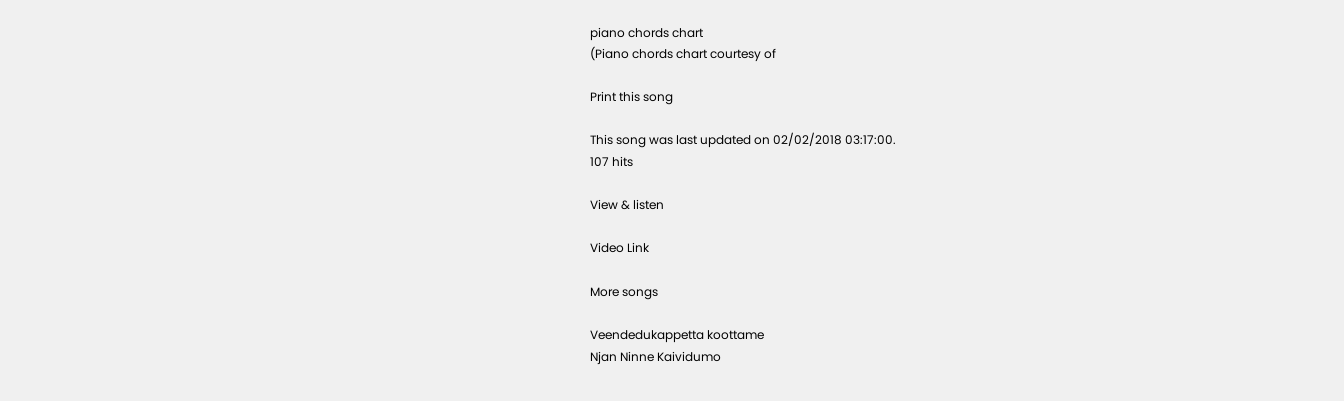piano chords chart
(Piano chords chart courtesy of

Print this song

This song was last updated on 02/02/2018 03:17:00.
107 hits

View & listen

Video Link

More songs

Veendedukappetta koottame
Njan Ninne Kaividumo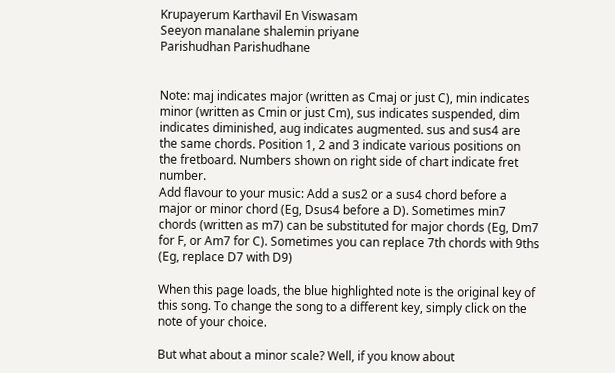Krupayerum Karthavil En Viswasam
Seeyon manalane shalemin priyane
Parishudhan Parishudhane


Note: maj indicates major (written as Cmaj or just C), min indicates minor (written as Cmin or just Cm), sus indicates suspended, dim indicates diminished, aug indicates augmented. sus and sus4 are the same chords. Position 1, 2 and 3 indicate various positions on the fretboard. Numbers shown on right side of chart indicate fret number.
Add flavour to your music: Add a sus2 or a sus4 chord before a major or minor chord (Eg, Dsus4 before a D). Sometimes min7 chords (written as m7) can be substituted for major chords (Eg, Dm7 for F, or Am7 for C). Sometimes you can replace 7th chords with 9ths (Eg, replace D7 with D9)

When this page loads, the blue highlighted note is the original key of this song. To change the song to a different key, simply click on the note of your choice.

But what about a minor scale? Well, if you know about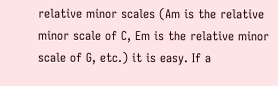relative minor scales (Am is the relative minor scale of C, Em is the relative minor scale of G, etc.) it is easy. If a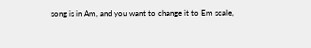song is in Am, and you want to change it to Em scale,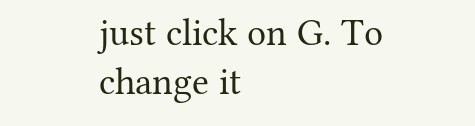just click on G. To change it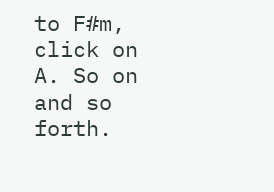to F#m, click on A. So on and so forth.